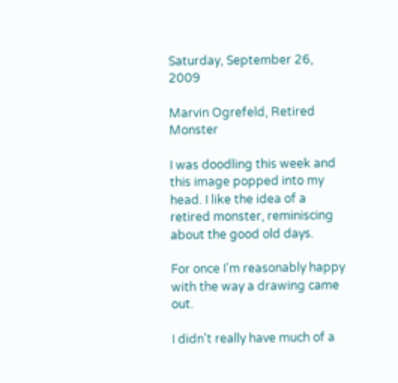Saturday, September 26, 2009

Marvin Ogrefeld, Retired Monster

I was doodling this week and this image popped into my head. I like the idea of a retired monster, reminiscing about the good old days.

For once I'm reasonably happy with the way a drawing came out.

I didn't really have much of a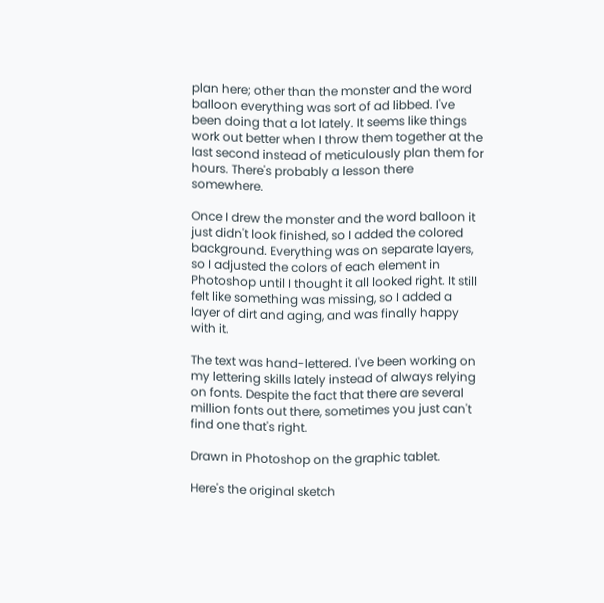plan here; other than the monster and the word balloon everything was sort of ad libbed. I've been doing that a lot lately. It seems like things work out better when I throw them together at the last second instead of meticulously plan them for hours. There's probably a lesson there somewhere.

Once I drew the monster and the word balloon it just didn't look finished, so I added the colored background. Everything was on separate layers, so I adjusted the colors of each element in Photoshop until I thought it all looked right. It still felt like something was missing, so I added a layer of dirt and aging, and was finally happy with it.

The text was hand-lettered. I've been working on my lettering skills lately instead of always relying on fonts. Despite the fact that there are several million fonts out there, sometimes you just can't find one that's right.

Drawn in Photoshop on the graphic tablet.

Here's the original sketch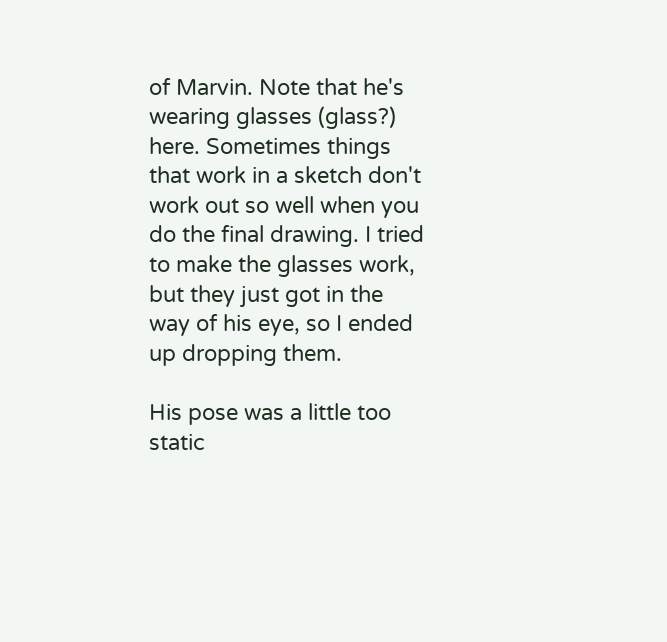of Marvin. Note that he's wearing glasses (glass?) here. Sometimes things that work in a sketch don't work out so well when you do the final drawing. I tried to make the glasses work, but they just got in the way of his eye, so I ended up dropping them.

His pose was a little too static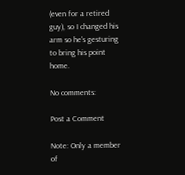(even for a retired guy), so I changed his arm so he's gesturing to bring his point home.

No comments:

Post a Comment

Note: Only a member of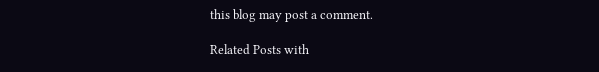this blog may post a comment.

Related Posts with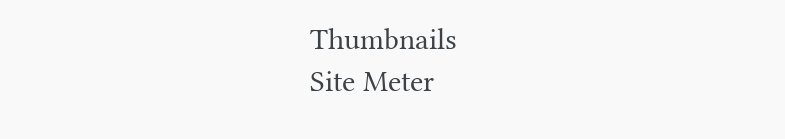Thumbnails
Site Meter